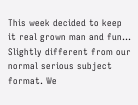This week decided to keep it real grown man and fun… Slightly different from our normal serious subject format. We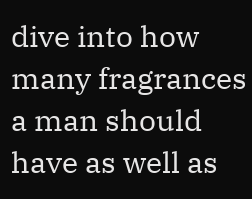dive into how many fragrances a man should have as well as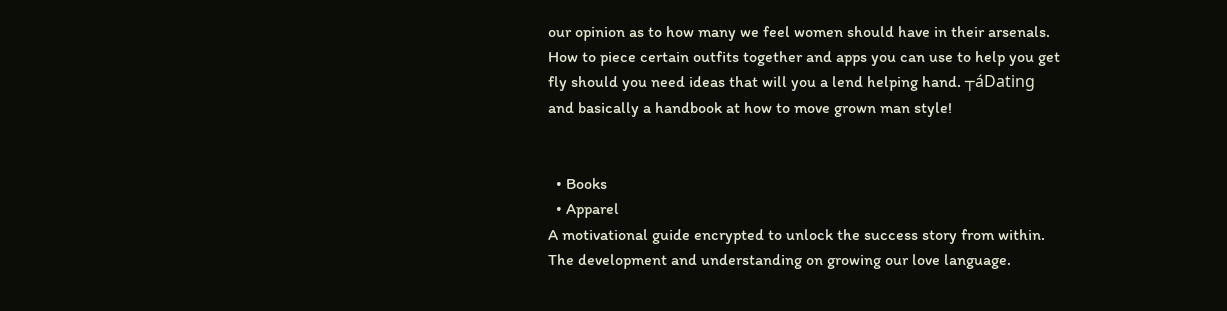our opinion as to how many we feel women should have in their arsenals. How to piece certain outfits together and apps you can use to help you get fly should you need ideas that will you a lend helping hand. ┬áDating and basically a handbook at how to move grown man style!


  • Books
  • Apparel
A motivational guide encrypted to unlock the success story from within.
The development and understanding on growing our love language.